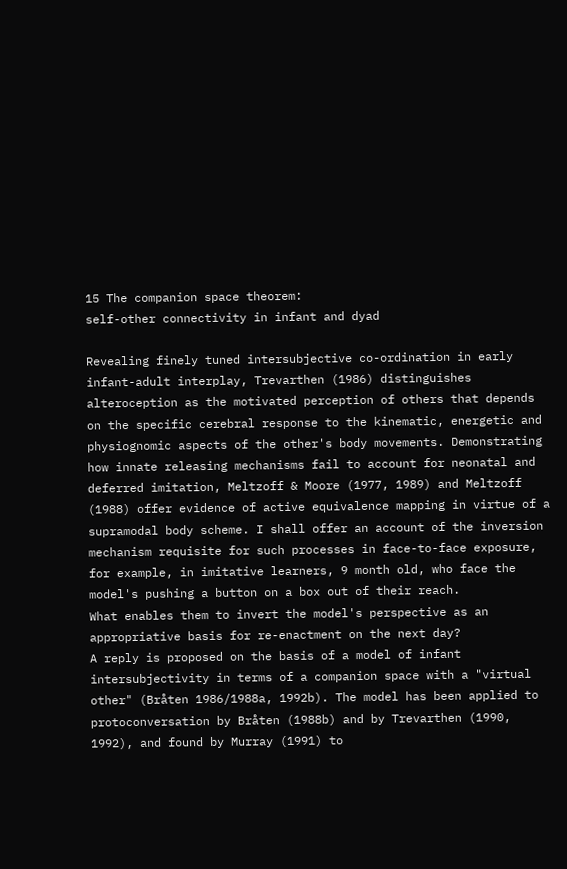15 The companion space theorem:
self-other connectivity in infant and dyad

Revealing finely tuned intersubjective co-ordination in early infant-adult interplay, Trevarthen (1986) distinguishes alteroception as the motivated perception of others that depends on the specific cerebral response to the kinematic, energetic and physiognomic aspects of the other's body movements. Demonstrating how innate releasing mechanisms fail to account for neonatal and deferred imitation, Meltzoff & Moore (1977, 1989) and Meltzoff (1988) offer evidence of active equivalence mapping in virtue of a supramodal body scheme. I shall offer an account of the inversion mechanism requisite for such processes in face-to-face exposure, for example, in imitative learners, 9 month old, who face the model's pushing a button on a box out of their reach.
What enables them to invert the model's perspective as an appropriative basis for re-enactment on the next day?
A reply is proposed on the basis of a model of infant intersubjectivity in terms of a companion space with a "virtual other" (Bråten 1986/1988a, 1992b). The model has been applied to protoconversation by Bråten (1988b) and by Trevarthen (1990, 1992), and found by Murray (1991) to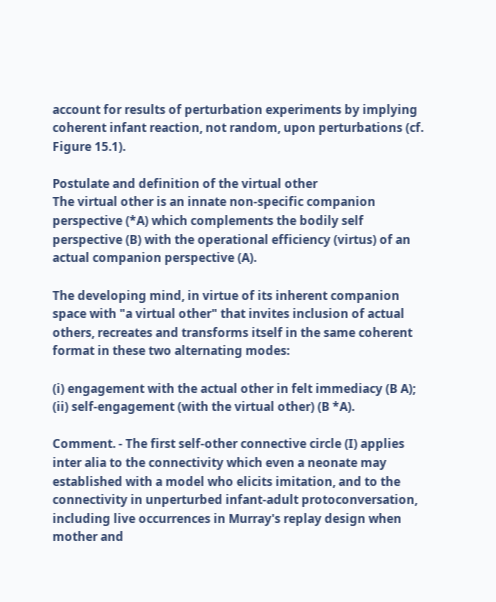account for results of perturbation experiments by implying coherent infant reaction, not random, upon perturbations (cf. Figure 15.1).

Postulate and definition of the virtual other
The virtual other is an innate non-specific companion perspective (*A) which complements the bodily self perspective (B) with the operational efficiency (virtus) of an actual companion perspective (A).

The developing mind, in virtue of its inherent companion space with "a virtual other" that invites inclusion of actual others, recreates and transforms itself in the same coherent format in these two alternating modes:

(i) engagement with the actual other in felt immediacy (B A);
(ii) self-engagement (with the virtual other) (B *A).

Comment. - The first self-other connective circle (I) applies inter alia to the connectivity which even a neonate may established with a model who elicits imitation, and to the connectivity in unperturbed infant-adult protoconversation, including live occurrences in Murray's replay design when mother and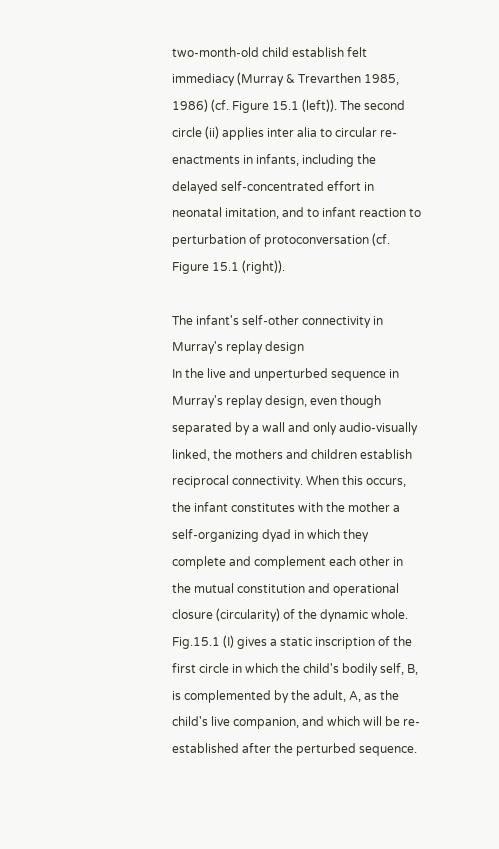two-month-old child establish felt immediacy (Murray & Trevarthen 1985, 1986) (cf. Figure 15.1 (left)). The second circle (ii) applies inter alia to circular re-enactments in infants, including the delayed self-concentrated effort in neonatal imitation, and to infant reaction to perturbation of protoconversation (cf. Figure 15.1 (right)).

The infant's self-other connectivity in Murray's replay design
In the live and unperturbed sequence in Murray's replay design, even though separated by a wall and only audio-visually linked, the mothers and children establish reciprocal connectivity. When this occurs, the infant constitutes with the mother a self-organizing dyad in which they complete and complement each other in the mutual constitution and operational closure (circularity) of the dynamic whole. Fig.15.1 (I) gives a static inscription of the first circle in which the child's bodily self, B, is complemented by the adult, A, as the child's live companion, and which will be re-established after the perturbed sequence.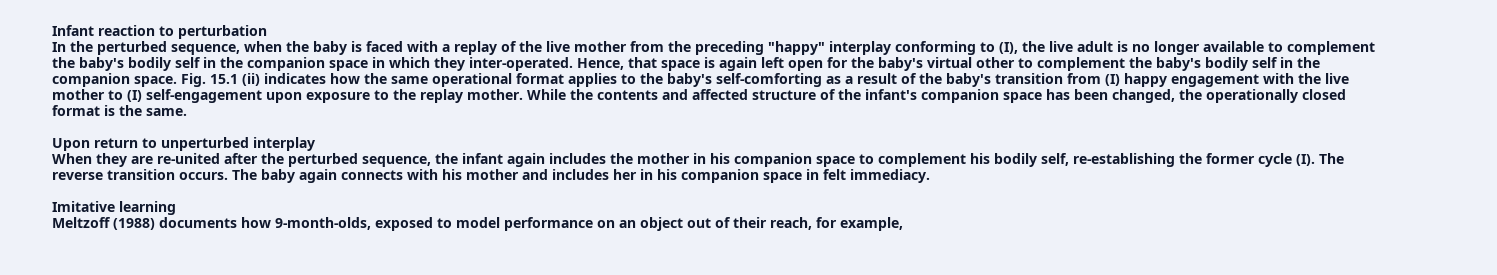Infant reaction to perturbation
In the perturbed sequence, when the baby is faced with a replay of the live mother from the preceding "happy" interplay conforming to (I), the live adult is no longer available to complement the baby's bodily self in the companion space in which they inter-operated. Hence, that space is again left open for the baby's virtual other to complement the baby's bodily self in the companion space. Fig. 15.1 (ii) indicates how the same operational format applies to the baby's self-comforting as a result of the baby's transition from (I) happy engagement with the live mother to (I) self-engagement upon exposure to the replay mother. While the contents and affected structure of the infant's companion space has been changed, the operationally closed format is the same.

Upon return to unperturbed interplay
When they are re-united after the perturbed sequence, the infant again includes the mother in his companion space to complement his bodily self, re-establishing the former cycle (I). The reverse transition occurs. The baby again connects with his mother and includes her in his companion space in felt immediacy.

Imitative learning
Meltzoff (1988) documents how 9-month-olds, exposed to model performance on an object out of their reach, for example,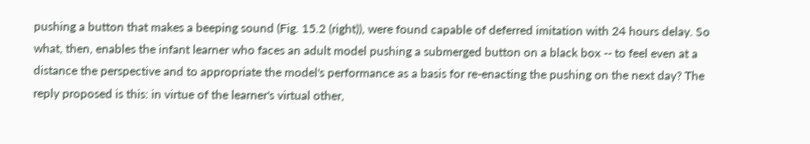pushing a button that makes a beeping sound (Fig. 15.2 (right)), were found capable of deferred imitation with 24 hours delay. So what, then, enables the infant learner who faces an adult model pushing a submerged button on a black box -- to feel even at a distance the perspective and to appropriate the model's performance as a basis for re-enacting the pushing on the next day? The reply proposed is this: in virtue of the learner's virtual other,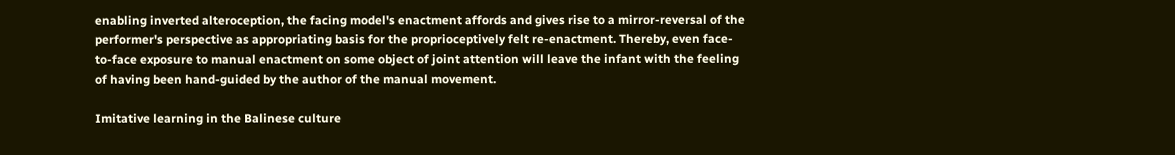enabling inverted alteroception, the facing model's enactment affords and gives rise to a mirror-reversal of the performer's perspective as appropriating basis for the proprioceptively felt re-enactment. Thereby, even face-to-face exposure to manual enactment on some object of joint attention will leave the infant with the feeling of having been hand-guided by the author of the manual movement.

Imitative learning in the Balinese culture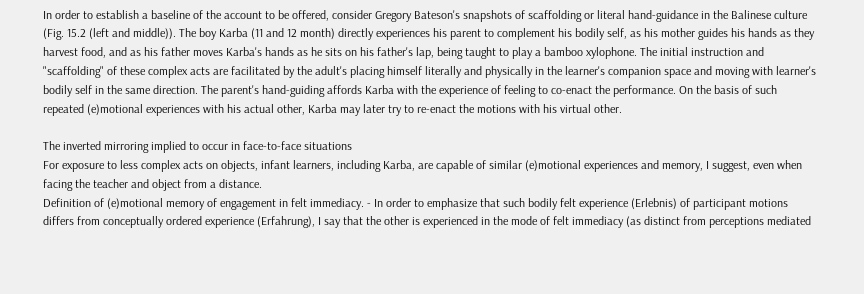In order to establish a baseline of the account to be offered, consider Gregory Bateson's snapshots of scaffolding or literal hand-guidance in the Balinese culture (Fig. 15.2 (left and middle)). The boy Karba (11 and 12 month) directly experiences his parent to complement his bodily self, as his mother guides his hands as they harvest food, and as his father moves Karba's hands as he sits on his father's lap, being taught to play a bamboo xylophone. The initial instruction and "scaffolding" of these complex acts are facilitated by the adult's placing himself literally and physically in the learner's companion space and moving with learner's bodily self in the same direction. The parent's hand-guiding affords Karba with the experience of feeling to co-enact the performance. On the basis of such repeated (e)motional experiences with his actual other, Karba may later try to re-enact the motions with his virtual other.

The inverted mirroring implied to occur in face-to-face situations
For exposure to less complex acts on objects, infant learners, including Karba, are capable of similar (e)motional experiences and memory, I suggest, even when facing the teacher and object from a distance.
Definition of (e)motional memory of engagement in felt immediacy. - In order to emphasize that such bodily felt experience (Erlebnis) of participant motions differs from conceptually ordered experience (Erfahrung), I say that the other is experienced in the mode of felt immediacy (as distinct from perceptions mediated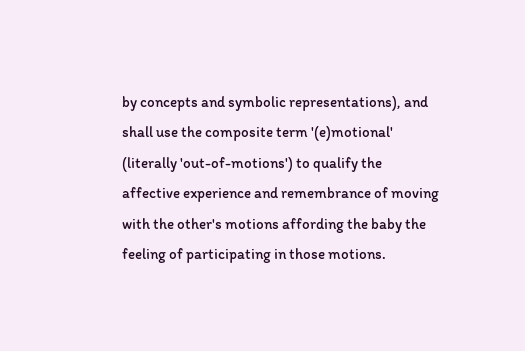by concepts and symbolic representations), and shall use the composite term '(e)motional' (literally 'out-of-motions') to qualify the affective experience and remembrance of moving with the other's motions affording the baby the feeling of participating in those motions.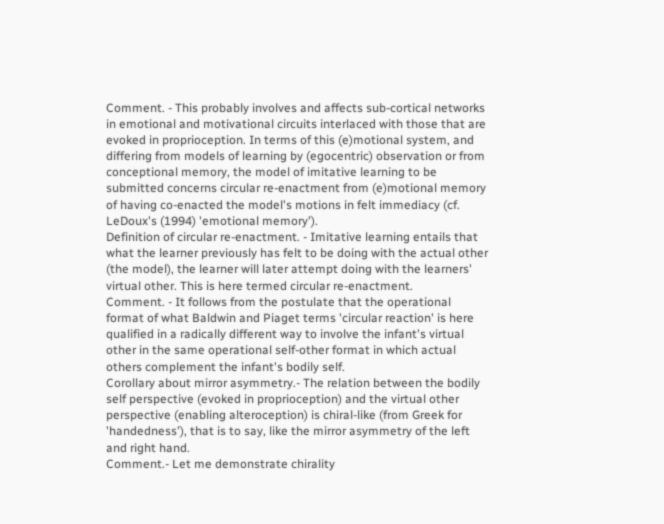Comment. - This probably involves and affects sub-cortical networks in emotional and motivational circuits interlaced with those that are evoked in proprioception. In terms of this (e)motional system, and differing from models of learning by (egocentric) observation or from conceptional memory, the model of imitative learning to be submitted concerns circular re-enactment from (e)motional memory of having co-enacted the model's motions in felt immediacy (cf. LeDoux's (1994) 'emotional memory').
Definition of circular re-enactment. - Imitative learning entails that what the learner previously has felt to be doing with the actual other (the model), the learner will later attempt doing with the learners' virtual other. This is here termed circular re-enactment.
Comment. - It follows from the postulate that the operational format of what Baldwin and Piaget terms 'circular reaction' is here qualified in a radically different way to involve the infant's virtual other in the same operational self-other format in which actual others complement the infant's bodily self.
Corollary about mirror asymmetry.- The relation between the bodily self perspective (evoked in proprioception) and the virtual other perspective (enabling alteroception) is chiral-like (from Greek for 'handedness'), that is to say, like the mirror asymmetry of the left and right hand.
Comment.- Let me demonstrate chirality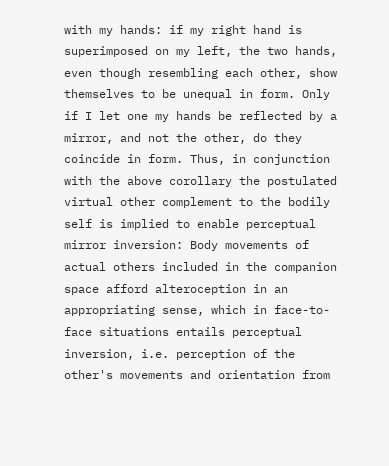with my hands: if my right hand is superimposed on my left, the two hands, even though resembling each other, show themselves to be unequal in form. Only if I let one my hands be reflected by a mirror, and not the other, do they coincide in form. Thus, in conjunction with the above corollary the postulated virtual other complement to the bodily self is implied to enable perceptual mirror inversion: Body movements of actual others included in the companion space afford alteroception in an appropriating sense, which in face-to-face situations entails perceptual inversion, i.e. perception of the other's movements and orientation from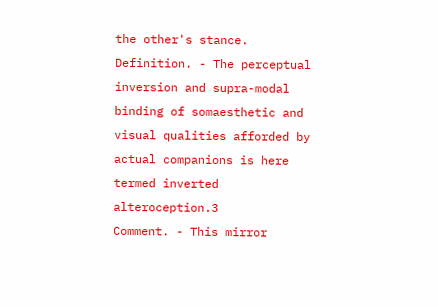the other's stance.
Definition. - The perceptual inversion and supra-modal binding of somaesthetic and visual qualities afforded by actual companions is here termed inverted alteroception.3
Comment. - This mirror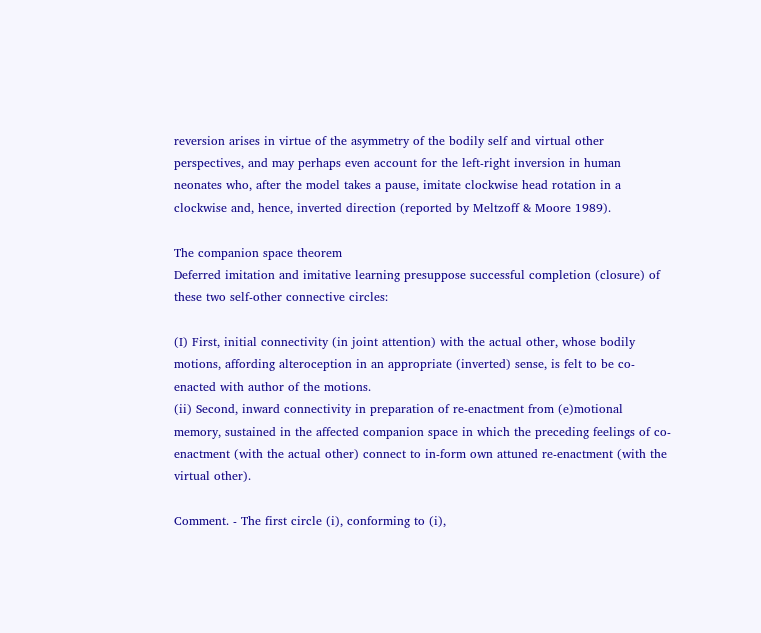reversion arises in virtue of the asymmetry of the bodily self and virtual other perspectives, and may perhaps even account for the left-right inversion in human neonates who, after the model takes a pause, imitate clockwise head rotation in a clockwise and, hence, inverted direction (reported by Meltzoff & Moore 1989).

The companion space theorem
Deferred imitation and imitative learning presuppose successful completion (closure) of these two self-other connective circles:

(I) First, initial connectivity (in joint attention) with the actual other, whose bodily motions, affording alteroception in an appropriate (inverted) sense, is felt to be co-enacted with author of the motions.
(ii) Second, inward connectivity in preparation of re-enactment from (e)motional memory, sustained in the affected companion space in which the preceding feelings of co-enactment (with the actual other) connect to in-form own attuned re-enactment (with the virtual other).

Comment. - The first circle (i), conforming to (i),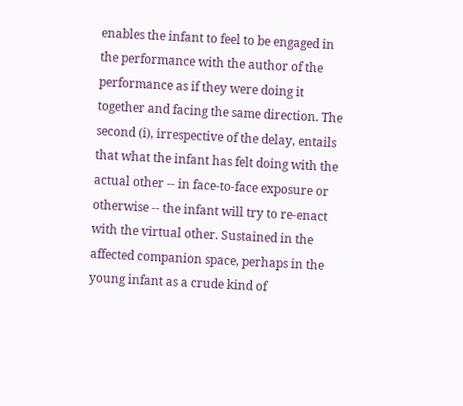enables the infant to feel to be engaged in the performance with the author of the performance as if they were doing it together and facing the same direction. The second (i), irrespective of the delay, entails that what the infant has felt doing with the actual other -- in face-to-face exposure or otherwise -- the infant will try to re-enact with the virtual other. Sustained in the affected companion space, perhaps in the young infant as a crude kind of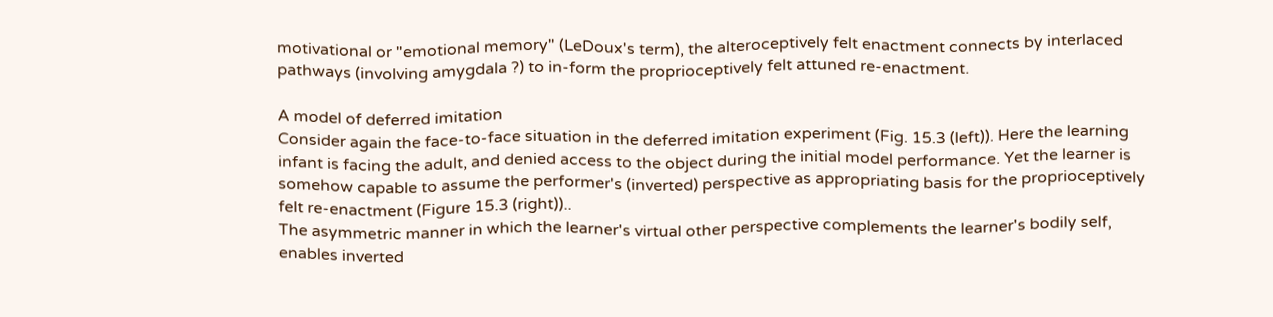motivational or "emotional memory" (LeDoux's term), the alteroceptively felt enactment connects by interlaced pathways (involving amygdala ?) to in-form the proprioceptively felt attuned re-enactment.

A model of deferred imitation
Consider again the face-to-face situation in the deferred imitation experiment (Fig. 15.3 (left)). Here the learning infant is facing the adult, and denied access to the object during the initial model performance. Yet the learner is somehow capable to assume the performer's (inverted) perspective as appropriating basis for the proprioceptively felt re-enactment (Figure 15.3 (right))..
The asymmetric manner in which the learner's virtual other perspective complements the learner's bodily self, enables inverted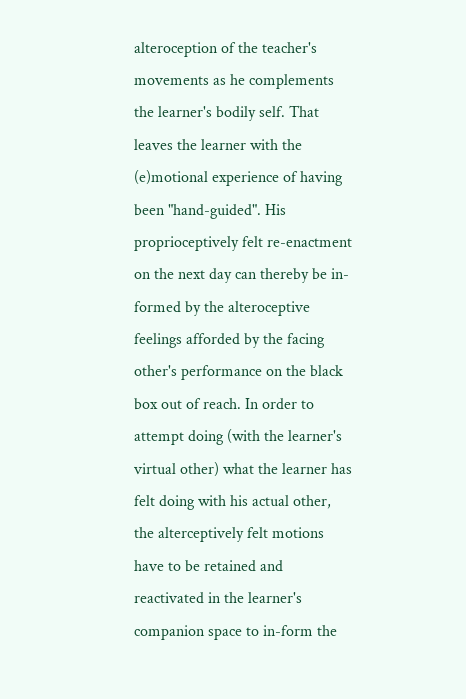alteroception of the teacher's movements as he complements the learner's bodily self. That leaves the learner with the (e)motional experience of having been "hand-guided". His proprioceptively felt re-enactment on the next day can thereby be in-formed by the alteroceptive feelings afforded by the facing other's performance on the black box out of reach. In order to attempt doing (with the learner's virtual other) what the learner has felt doing with his actual other, the alterceptively felt motions have to be retained and reactivated in the learner's companion space to in-form the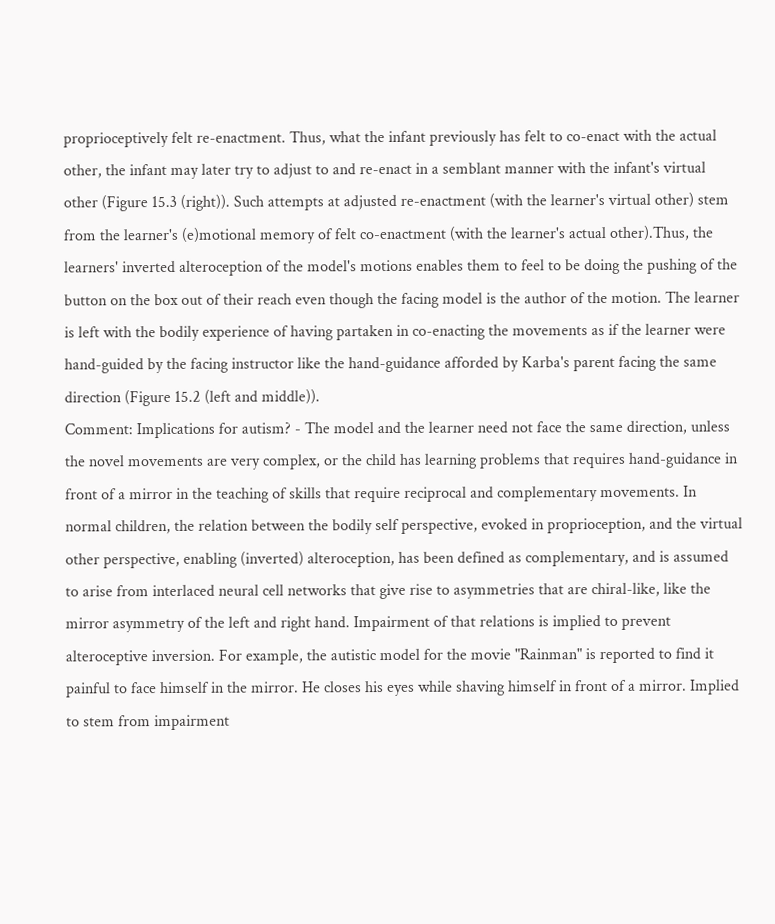proprioceptively felt re-enactment. Thus, what the infant previously has felt to co-enact with the actual other, the infant may later try to adjust to and re-enact in a semblant manner with the infant's virtual other (Figure 15.3 (right)). Such attempts at adjusted re-enactment (with the learner's virtual other) stem from the learner's (e)motional memory of felt co-enactment (with the learner's actual other).Thus, the learners' inverted alteroception of the model's motions enables them to feel to be doing the pushing of the button on the box out of their reach even though the facing model is the author of the motion. The learner is left with the bodily experience of having partaken in co-enacting the movements as if the learner were hand-guided by the facing instructor like the hand-guidance afforded by Karba's parent facing the same direction (Figure 15.2 (left and middle)).
Comment: Implications for autism? - The model and the learner need not face the same direction, unless the novel movements are very complex, or the child has learning problems that requires hand-guidance in front of a mirror in the teaching of skills that require reciprocal and complementary movements. In normal children, the relation between the bodily self perspective, evoked in proprioception, and the virtual other perspective, enabling (inverted) alteroception, has been defined as complementary, and is assumed to arise from interlaced neural cell networks that give rise to asymmetries that are chiral-like, like the mirror asymmetry of the left and right hand. Impairment of that relations is implied to prevent alteroceptive inversion. For example, the autistic model for the movie "Rainman" is reported to find it painful to face himself in the mirror. He closes his eyes while shaving himself in front of a mirror. Implied to stem from impairment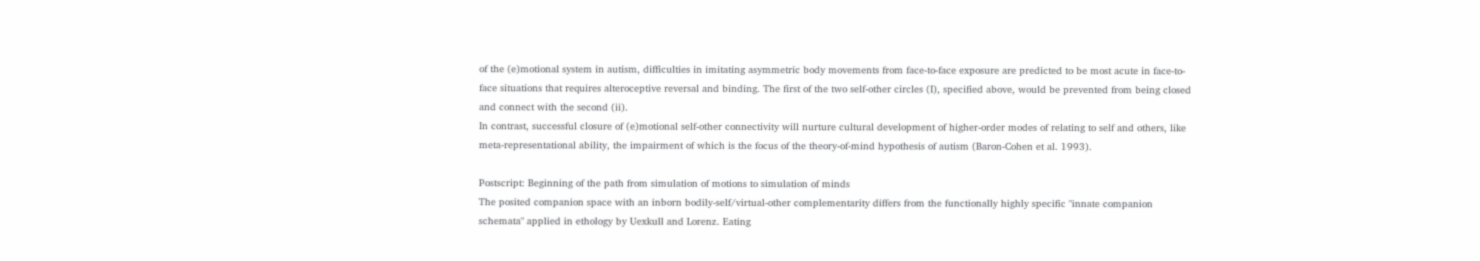of the (e)motional system in autism, difficulties in imitating asymmetric body movements from face-to-face exposure are predicted to be most acute in face-to-face situations that requires alteroceptive reversal and binding. The first of the two self-other circles (I), specified above, would be prevented from being closed and connect with the second (ii).
In contrast, successful closure of (e)motional self-other connectivity will nurture cultural development of higher-order modes of relating to self and others, like meta-representational ability, the impairment of which is the focus of the theory-of-mind hypothesis of autism (Baron-Cohen et al. 1993).

Postscript: Beginning of the path from simulation of motions to simulation of minds
The posited companion space with an inborn bodily-self/virtual-other complementarity differs from the functionally highly specific "innate companion schemata" applied in ethology by Uexkull and Lorenz. Eating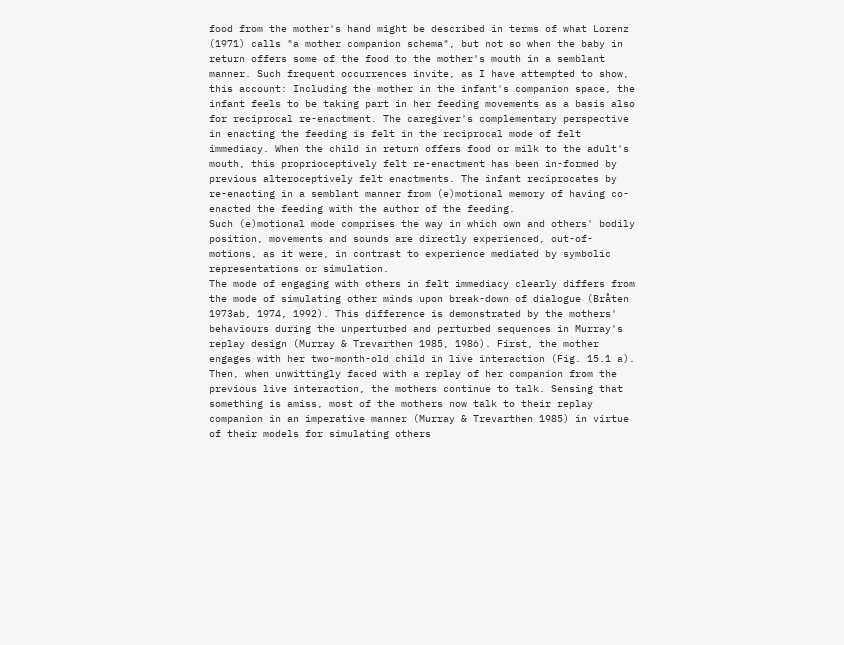food from the mother's hand might be described in terms of what Lorenz (1971) calls "a mother companion schema", but not so when the baby in return offers some of the food to the mother's mouth in a semblant manner. Such frequent occurrences invite, as I have attempted to show, this account: Including the mother in the infant's companion space, the infant feels to be taking part in her feeding movements as a basis also for reciprocal re-enactment. The caregiver's complementary perspective in enacting the feeding is felt in the reciprocal mode of felt immediacy. When the child in return offers food or milk to the adult's mouth, this proprioceptively felt re-enactment has been in-formed by previous alteroceptively felt enactments. The infant reciprocates by re-enacting in a semblant manner from (e)motional memory of having co-enacted the feeding with the author of the feeding.
Such (e)motional mode comprises the way in which own and others' bodily position, movements and sounds are directly experienced, out-of-motions, as it were, in contrast to experience mediated by symbolic representations or simulation.
The mode of engaging with others in felt immediacy clearly differs from the mode of simulating other minds upon break-down of dialogue (Bråten 1973ab, 1974, 1992). This difference is demonstrated by the mothers' behaviours during the unperturbed and perturbed sequences in Murray's replay design (Murray & Trevarthen 1985, 1986). First, the mother engages with her two-month-old child in live interaction (Fig. 15.1 a). Then, when unwittingly faced with a replay of her companion from the previous live interaction, the mothers continue to talk. Sensing that something is amiss, most of the mothers now talk to their replay companion in an imperative manner (Murray & Trevarthen 1985) in virtue of their models for simulating others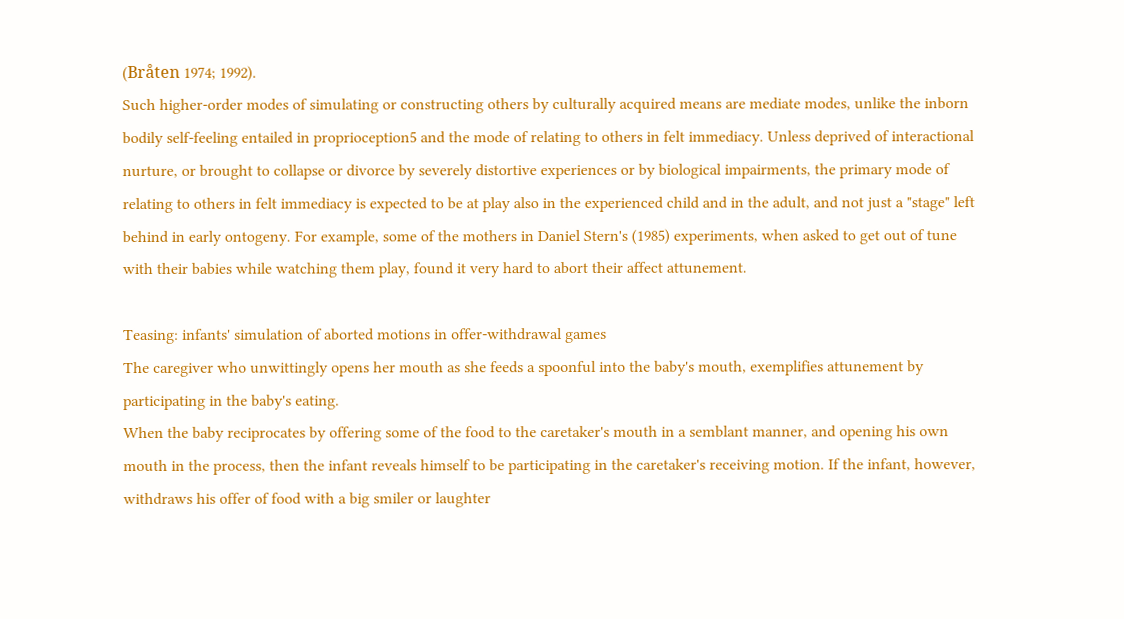(Bråten 1974; 1992).
Such higher-order modes of simulating or constructing others by culturally acquired means are mediate modes, unlike the inborn bodily self-feeling entailed in proprioception5 and the mode of relating to others in felt immediacy. Unless deprived of interactional nurture, or brought to collapse or divorce by severely distortive experiences or by biological impairments, the primary mode of relating to others in felt immediacy is expected to be at play also in the experienced child and in the adult, and not just a "stage" left behind in early ontogeny. For example, some of the mothers in Daniel Stern's (1985) experiments, when asked to get out of tune with their babies while watching them play, found it very hard to abort their affect attunement.

Teasing: infants' simulation of aborted motions in offer-withdrawal games
The caregiver who unwittingly opens her mouth as she feeds a spoonful into the baby's mouth, exemplifies attunement by participating in the baby's eating.
When the baby reciprocates by offering some of the food to the caretaker's mouth in a semblant manner, and opening his own mouth in the process, then the infant reveals himself to be participating in the caretaker's receiving motion. If the infant, however, withdraws his offer of food with a big smiler or laughter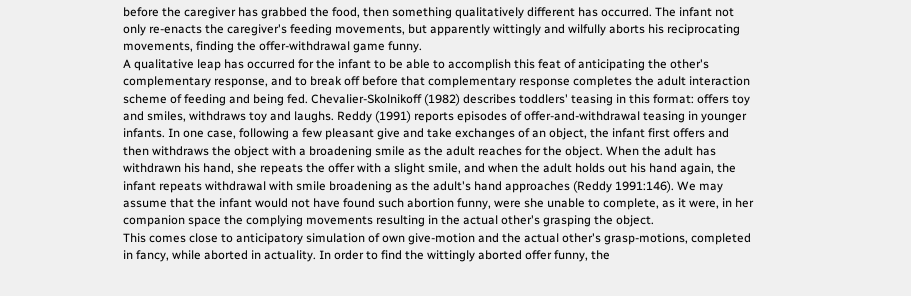before the caregiver has grabbed the food, then something qualitatively different has occurred. The infant not only re-enacts the caregiver's feeding movements, but apparently wittingly and wilfully aborts his reciprocating movements, finding the offer-withdrawal game funny.
A qualitative leap has occurred for the infant to be able to accomplish this feat of anticipating the other's complementary response, and to break off before that complementary response completes the adult interaction scheme of feeding and being fed. Chevalier-Skolnikoff (1982) describes toddlers' teasing in this format: offers toy and smiles, withdraws toy and laughs. Reddy (1991) reports episodes of offer-and-withdrawal teasing in younger infants. In one case, following a few pleasant give and take exchanges of an object, the infant first offers and then withdraws the object with a broadening smile as the adult reaches for the object. When the adult has withdrawn his hand, she repeats the offer with a slight smile, and when the adult holds out his hand again, the infant repeats withdrawal with smile broadening as the adult's hand approaches (Reddy 1991:146). We may assume that the infant would not have found such abortion funny, were she unable to complete, as it were, in her companion space the complying movements resulting in the actual other's grasping the object.
This comes close to anticipatory simulation of own give-motion and the actual other's grasp-motions, completed in fancy, while aborted in actuality. In order to find the wittingly aborted offer funny, the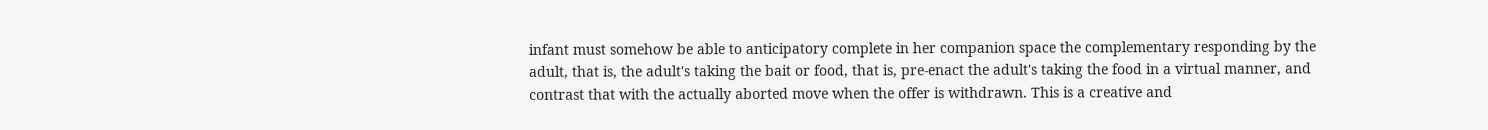infant must somehow be able to anticipatory complete in her companion space the complementary responding by the adult, that is, the adult's taking the bait or food, that is, pre-enact the adult's taking the food in a virtual manner, and contrast that with the actually aborted move when the offer is withdrawn. This is a creative and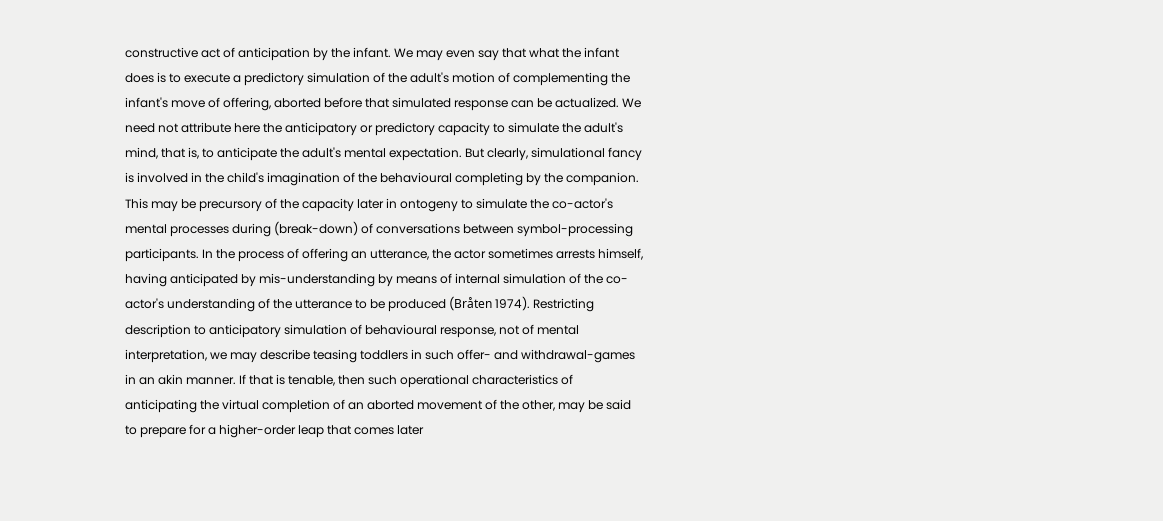constructive act of anticipation by the infant. We may even say that what the infant does is to execute a predictory simulation of the adult's motion of complementing the infant's move of offering, aborted before that simulated response can be actualized. We need not attribute here the anticipatory or predictory capacity to simulate the adult's mind, that is, to anticipate the adult's mental expectation. But clearly, simulational fancy is involved in the child's imagination of the behavioural completing by the companion.
This may be precursory of the capacity later in ontogeny to simulate the co-actor's mental processes during (break-down) of conversations between symbol-processing participants. In the process of offering an utterance, the actor sometimes arrests himself, having anticipated by mis-understanding by means of internal simulation of the co-actor's understanding of the utterance to be produced (Bråten 1974). Restricting description to anticipatory simulation of behavioural response, not of mental interpretation, we may describe teasing toddlers in such offer- and withdrawal-games in an akin manner. If that is tenable, then such operational characteristics of anticipating the virtual completion of an aborted movement of the other, may be said to prepare for a higher-order leap that comes later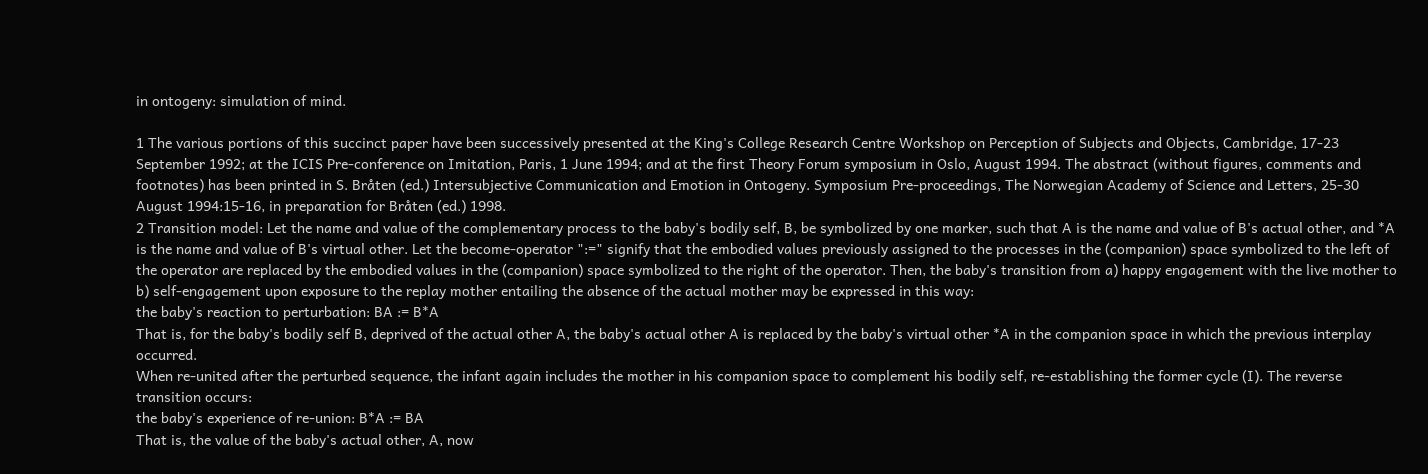in ontogeny: simulation of mind.

1 The various portions of this succinct paper have been successively presented at the King's College Research Centre Workshop on Perception of Subjects and Objects, Cambridge, 17-23 September 1992; at the ICIS Pre-conference on Imitation, Paris, 1 June 1994; and at the first Theory Forum symposium in Oslo, August 1994. The abstract (without figures, comments and footnotes) has been printed in S. Bråten (ed.) Intersubjective Communication and Emotion in Ontogeny. Symposium Pre-proceedings, The Norwegian Academy of Science and Letters, 25-30 August 1994:15-16, in preparation for Bråten (ed.) 1998.
2 Transition model: Let the name and value of the complementary process to the baby's bodily self, B, be symbolized by one marker, such that A is the name and value of B's actual other, and *A is the name and value of B's virtual other. Let the become-operator ":=" signify that the embodied values previously assigned to the processes in the (companion) space symbolized to the left of the operator are replaced by the embodied values in the (companion) space symbolized to the right of the operator. Then, the baby's transition from a) happy engagement with the live mother to b) self-engagement upon exposure to the replay mother entailing the absence of the actual mother may be expressed in this way:
the baby's reaction to perturbation: BA := B*A
That is, for the baby's bodily self B, deprived of the actual other A, the baby's actual other A is replaced by the baby's virtual other *A in the companion space in which the previous interplay occurred.
When re-united after the perturbed sequence, the infant again includes the mother in his companion space to complement his bodily self, re-establishing the former cycle (I). The reverse transition occurs:
the baby's experience of re-union: B*A := BA
That is, the value of the baby's actual other, A, now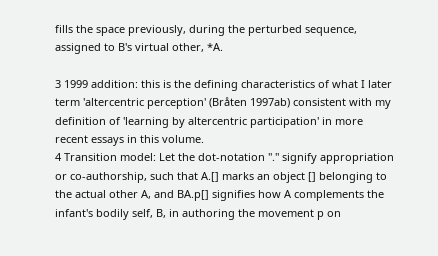fills the space previously, during the perturbed sequence, assigned to B's virtual other, *A.

3 1999 addition: this is the defining characteristics of what I later term 'altercentric perception' (Bråten 1997ab) consistent with my definition of 'learning by altercentric participation' in more recent essays in this volume.
4 Transition model: Let the dot-notation "." signify appropriation or co-authorship, such that A.[] marks an object [] belonging to the actual other A, and BA.p[] signifies how A complements the infant's bodily self, B, in authoring the movement p on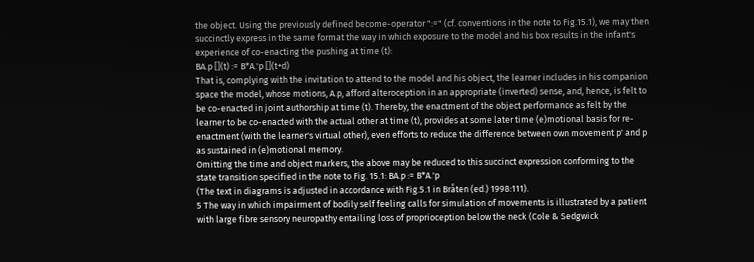the object. Using the previously defined become-operator ":=" (cf. conventions in the note to Fig.15.1), we may then succinctly express in the same format the way in which exposure to the model and his box results in the infant's experience of co-enacting the pushing at time (t):
BA.p [](t) := B*A.'p [](t+d)
That is, complying with the invitation to attend to the model and his object, the learner includes in his companion space the model, whose motions, A.p, afford alteroception in an appropriate (inverted) sense, and, hence, is felt to be co-enacted in joint authorship at time (t). Thereby, the enactment of the object performance as felt by the learner to be co-enacted with the actual other at time (t), provides at some later time (e)motional basis for re-enactment (with the learner's virtual other), even efforts to reduce the difference between own movement p' and p as sustained in (e)motional memory.
Omitting the time and object markers, the above may be reduced to this succinct expression conforming to the state transition specified in the note to Fig. 15.1: BA.p := B*A.'p
(The text in diagrams is adjusted in accordance with Fig.5.1 in Bråten (ed.) 1998:111).
5 The way in which impairment of bodily self feeling calls for simulation of movements is illustrated by a patient with large fibre sensory neuropathy entailing loss of proprioception below the neck (Cole & Sedgwick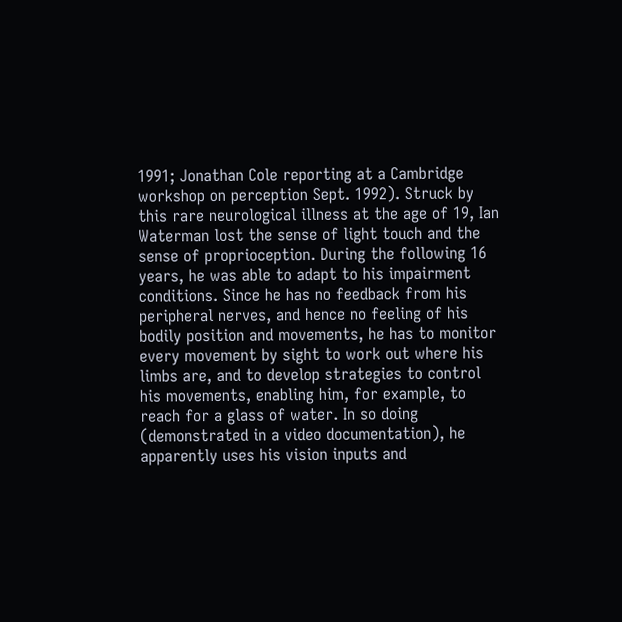1991; Jonathan Cole reporting at a Cambridge workshop on perception Sept. 1992). Struck by this rare neurological illness at the age of 19, Ian Waterman lost the sense of light touch and the sense of proprioception. During the following 16 years, he was able to adapt to his impairment conditions. Since he has no feedback from his peripheral nerves, and hence no feeling of his bodily position and movements, he has to monitor every movement by sight to work out where his limbs are, and to develop strategies to control his movements, enabling him, for example, to reach for a glass of water. In so doing (demonstrated in a video documentation), he apparently uses his vision inputs and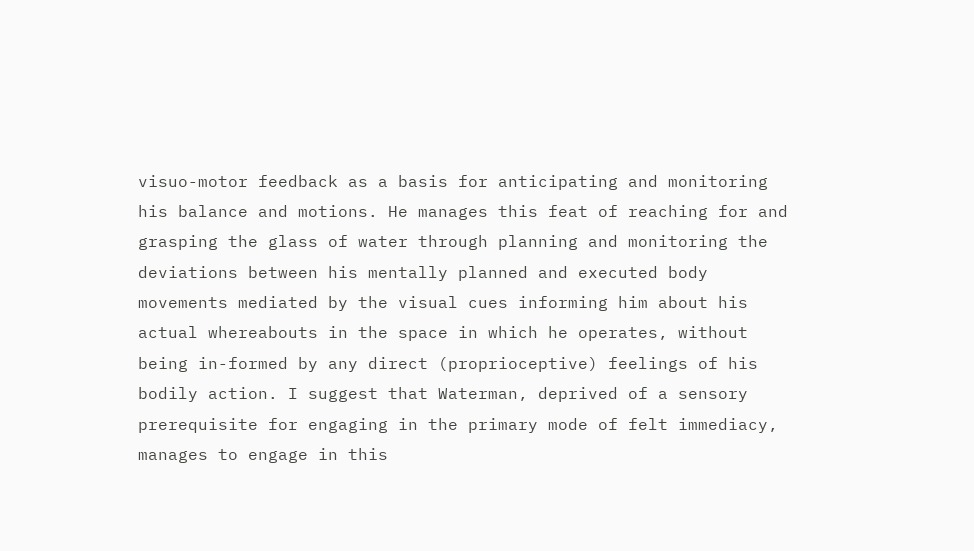visuo-motor feedback as a basis for anticipating and monitoring his balance and motions. He manages this feat of reaching for and grasping the glass of water through planning and monitoring the deviations between his mentally planned and executed body movements mediated by the visual cues informing him about his actual whereabouts in the space in which he operates, without being in-formed by any direct (proprioceptive) feelings of his bodily action. I suggest that Waterman, deprived of a sensory prerequisite for engaging in the primary mode of felt immediacy, manages to engage in this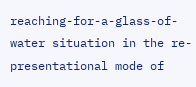reaching-for-a-glass-of-water situation in the re-presentational mode of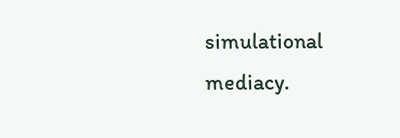simulational mediacy.